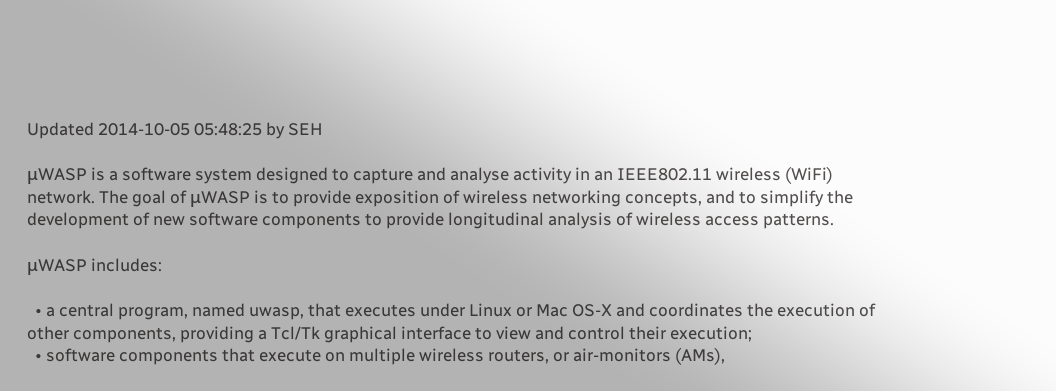Updated 2014-10-05 05:48:25 by SEH

μWASP is a software system designed to capture and analyse activity in an IEEE802.11 wireless (WiFi) network. The goal of μWASP is to provide exposition of wireless networking concepts, and to simplify the development of new software components to provide longitudinal analysis of wireless access patterns.

μWASP includes:

  • a central program, named uwasp, that executes under Linux or Mac OS-X and coordinates the execution of other components, providing a Tcl/Tk graphical interface to view and control their execution;
  • software components that execute on multiple wireless routers, or air-monitors (AMs),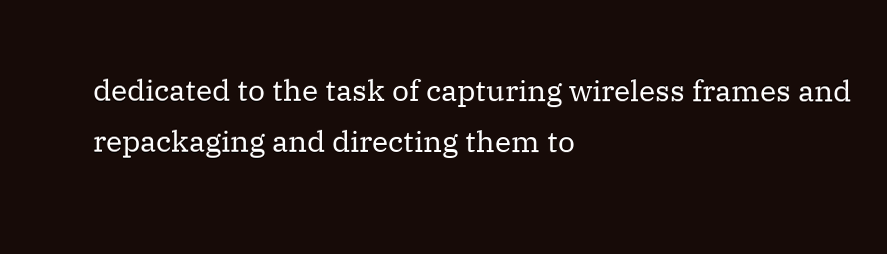dedicated to the task of capturing wireless frames and repackaging and directing them to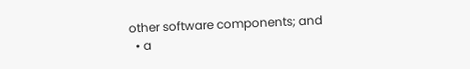other software components; and
  • a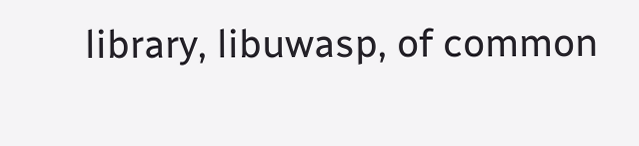library, libuwasp, of common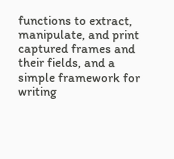functions to extract, manipulate, and print captured frames and their fields, and a simple framework for writing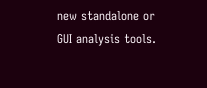new standalone or GUI analysis tools.